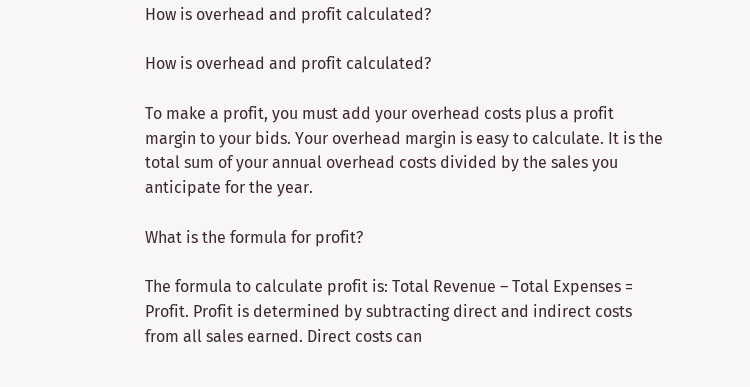How is overhead and profit calculated?

How is overhead and profit calculated?

To make a profit, you must add your overhead costs plus a profit margin to your bids. Your overhead margin is easy to calculate. It is the total sum of your annual overhead costs divided by the sales you anticipate for the year.

What is the formula for profit?

The formula to calculate profit is: Total Revenue – Total Expenses = Profit. Profit is determined by subtracting direct and indirect costs from all sales earned. Direct costs can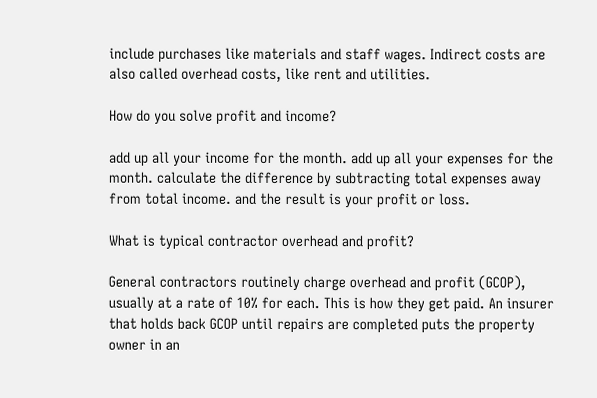include purchases like materials and staff wages. Indirect costs are also called overhead costs, like rent and utilities.

How do you solve profit and income?

add up all your income for the month. add up all your expenses for the month. calculate the difference by subtracting total expenses away from total income. and the result is your profit or loss.

What is typical contractor overhead and profit?

General contractors routinely charge overhead and profit (GCOP), usually at a rate of 10% for each. This is how they get paid. An insurer that holds back GCOP until repairs are completed puts the property owner in an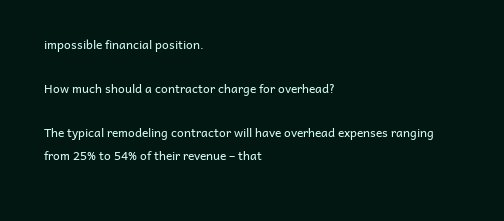impossible financial position.

How much should a contractor charge for overhead?

The typical remodeling contractor will have overhead expenses ranging from 25% to 54% of their revenue – that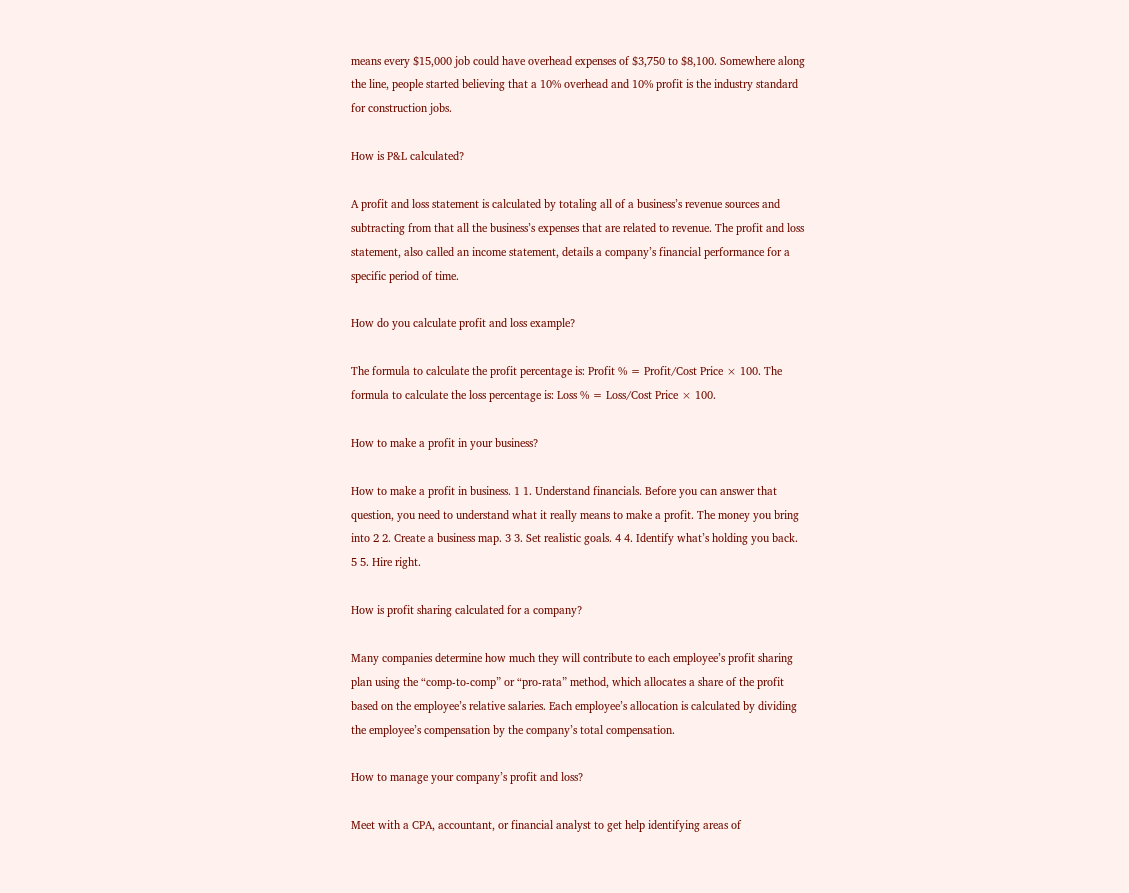means every $15,000 job could have overhead expenses of $3,750 to $8,100. Somewhere along the line, people started believing that a 10% overhead and 10% profit is the industry standard for construction jobs.

How is P&L calculated?

A profit and loss statement is calculated by totaling all of a business’s revenue sources and subtracting from that all the business’s expenses that are related to revenue. The profit and loss statement, also called an income statement, details a company’s financial performance for a specific period of time.

How do you calculate profit and loss example?

The formula to calculate the profit percentage is: Profit % = Profit/Cost Price × 100. The formula to calculate the loss percentage is: Loss % = Loss/Cost Price × 100.

How to make a profit in your business?

How to make a profit in business. 1 1. Understand financials. Before you can answer that question, you need to understand what it really means to make a profit. The money you bring into 2 2. Create a business map. 3 3. Set realistic goals. 4 4. Identify what’s holding you back. 5 5. Hire right.

How is profit sharing calculated for a company?

Many companies determine how much they will contribute to each employee’s profit sharing plan using the “comp-to-comp” or “pro-rata” method, which allocates a share of the profit based on the employee’s relative salaries. Each employee’s allocation is calculated by dividing the employee’s compensation by the company’s total compensation.

How to manage your company’s profit and loss?

Meet with a CPA, accountant, or financial analyst to get help identifying areas of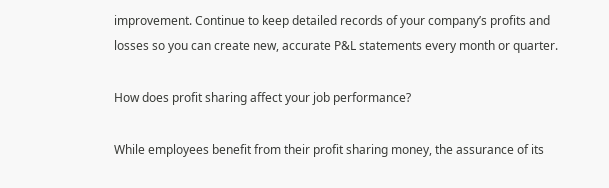improvement. Continue to keep detailed records of your company’s profits and losses so you can create new, accurate P&L statements every month or quarter.

How does profit sharing affect your job performance?

While employees benefit from their profit sharing money, the assurance of its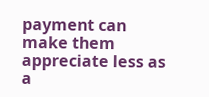payment can make them appreciate less as a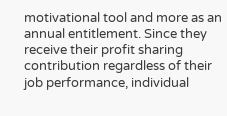motivational tool and more as an annual entitlement. Since they receive their profit sharing contribution regardless of their job performance, individual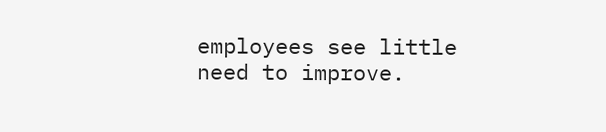employees see little need to improve.